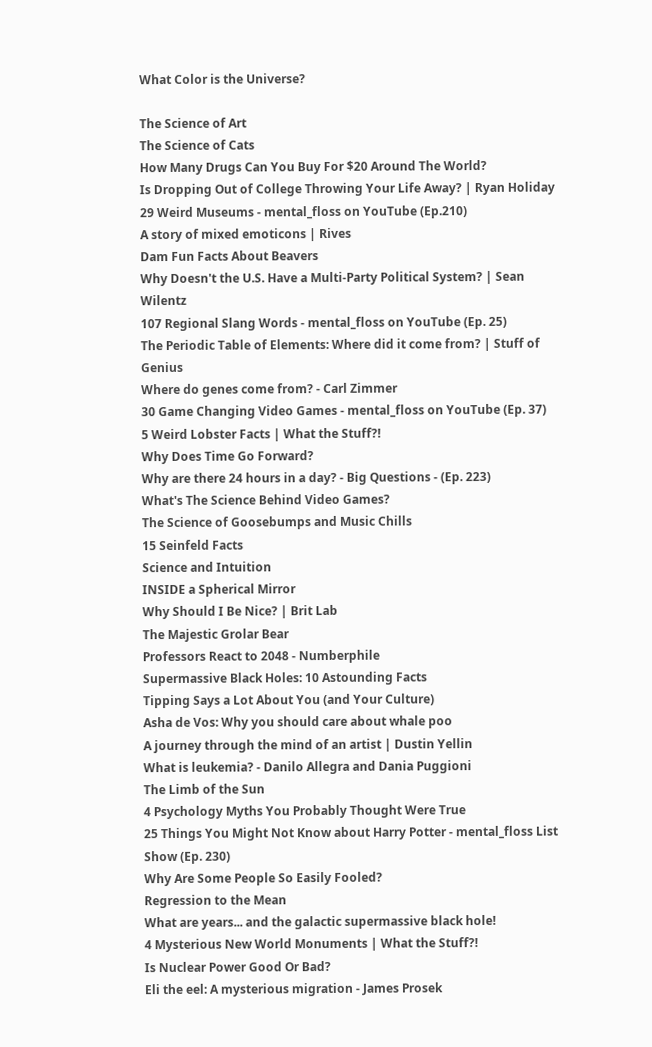What Color is the Universe?

The Science of Art
The Science of Cats
How Many Drugs Can You Buy For $20 Around The World?
Is Dropping Out of College Throwing Your Life Away? | Ryan Holiday
29 Weird Museums - mental_floss on YouTube (Ep.210)
A story of mixed emoticons | Rives
Dam Fun Facts About Beavers
Why Doesn't the U.S. Have a Multi-Party Political System? | Sean Wilentz
107 Regional Slang Words - mental_floss on YouTube (Ep. 25)
The Periodic Table of Elements: Where did it come from? | Stuff of Genius
Where do genes come from? - Carl Zimmer
30 Game Changing Video Games - mental_floss on YouTube (Ep. 37)
5 Weird Lobster Facts | What the Stuff?!
Why Does Time Go Forward?
Why are there 24 hours in a day? - Big Questions - (Ep. 223)
What's The Science Behind Video Games?
The Science of Goosebumps and Music Chills
15 Seinfeld Facts
Science and Intuition
INSIDE a Spherical Mirror
Why Should I Be Nice? | Brit Lab
The Majestic Grolar Bear
Professors React to 2048 - Numberphile
Supermassive Black Holes: 10 Astounding Facts
Tipping Says a Lot About You (and Your Culture)
Asha de Vos: Why you should care about whale poo
A journey through the mind of an artist | Dustin Yellin
What is leukemia? - Danilo Allegra and Dania Puggioni
The Limb of the Sun
4 Psychology Myths You Probably Thought Were True
25 Things You Might Not Know about Harry Potter - mental_floss List Show (Ep. 230)
Why Are Some People So Easily Fooled?
Regression to the Mean
What are years... and the galactic supermassive black hole!
4 Mysterious New World Monuments | What the Stuff?!
Is Nuclear Power Good Or Bad?
Eli the eel: A mysterious migration - James Prosek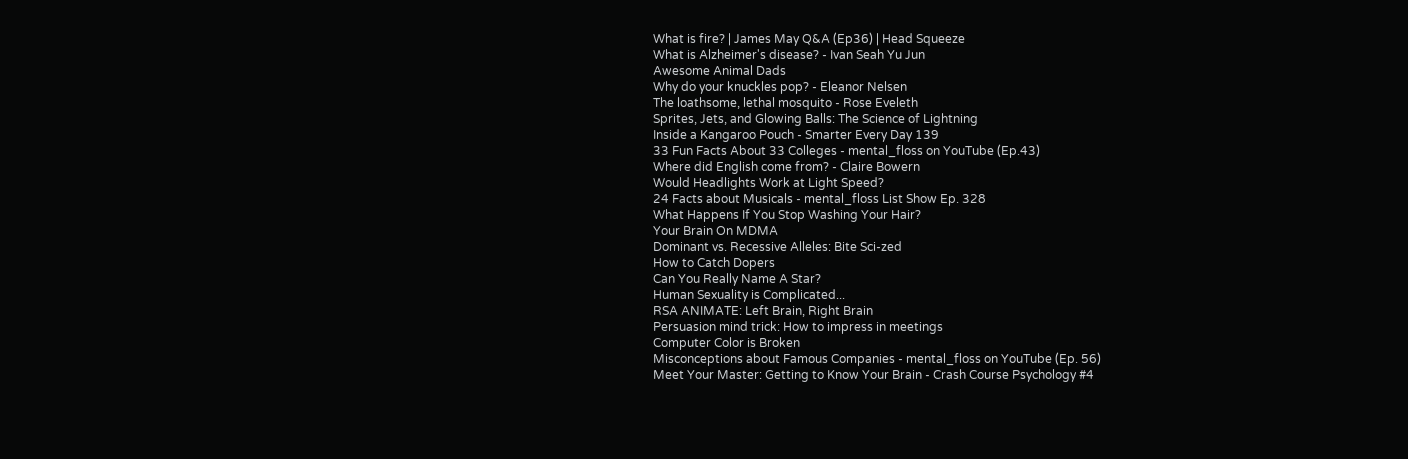What is fire? | James May Q&A (Ep36) | Head Squeeze
What is Alzheimer's disease? - Ivan Seah Yu Jun
Awesome Animal Dads
Why do your knuckles pop? - Eleanor Nelsen
The loathsome, lethal mosquito - Rose Eveleth
Sprites, Jets, and Glowing Balls: The Science of Lightning
Inside a Kangaroo Pouch - Smarter Every Day 139
33 Fun Facts About 33 Colleges - mental_floss on YouTube (Ep.43)
Where did English come from? - Claire Bowern
Would Headlights Work at Light Speed?
24 Facts about Musicals - mental_floss List Show Ep. 328
What Happens If You Stop Washing Your Hair?
Your Brain On MDMA
Dominant vs. Recessive Alleles: Bite Sci-zed
How to Catch Dopers
Can You Really Name A Star?
Human Sexuality is Complicated...
RSA ANIMATE: Left Brain, Right Brain
Persuasion mind trick: How to impress in meetings
Computer Color is Broken
Misconceptions about Famous Companies - mental_floss on YouTube (Ep. 56)
Meet Your Master: Getting to Know Your Brain - Crash Course Psychology #4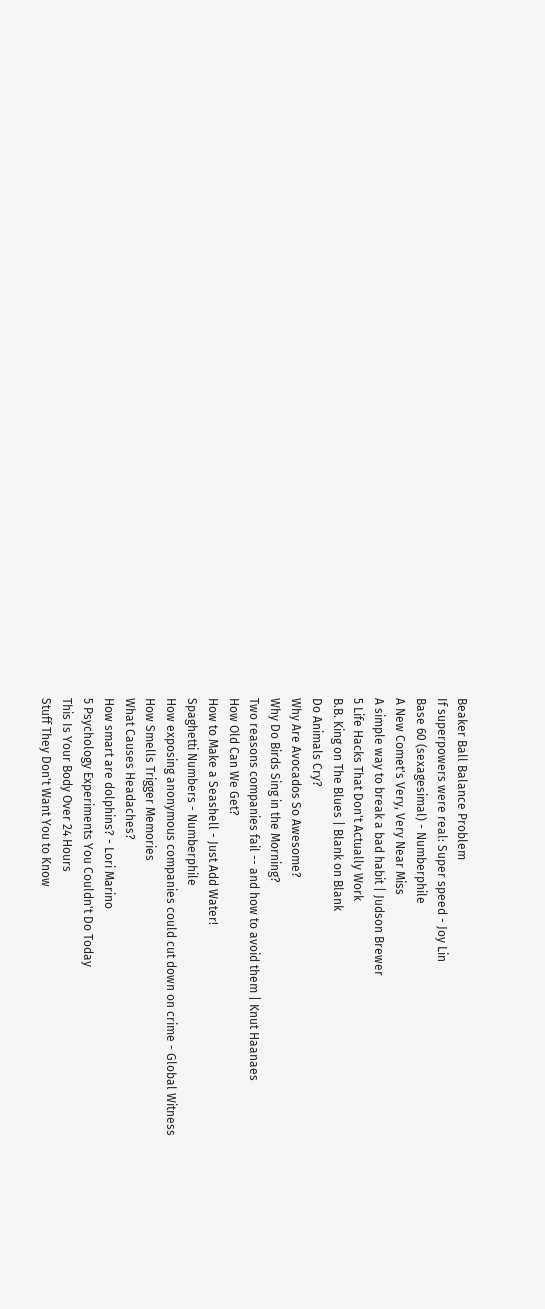Beaker Ball Balance Problem
If superpowers were real: Super speed - Joy Lin
Base 60 (sexagesimal) - Numberphile
A New Comet's Very, Very Near Miss
A simple way to break a bad habit | Judson Brewer
5 Life Hacks That Don't Actually Work
B.B. King on The Blues | Blank on Blank
Do Animals Cry?
Why Are Avocados So Awesome?
Why Do Birds Sing in the Morning?
Two reasons companies fail -- and how to avoid them | Knut Haanaes
How Old Can We Get?
How to Make a Seashell - Just Add Water!
Spaghetti Numbers - Numberphile
How exposing anonymous companies could cut down on crime - Global Witness
How Smells Trigger Memories
What Causes Headaches?
How smart are dolphins? - Lori Marino
5 Psychology Experiments You Couldn't Do Today
This Is Your Body Over 24 Hours
Stuff They Don't Want You to Know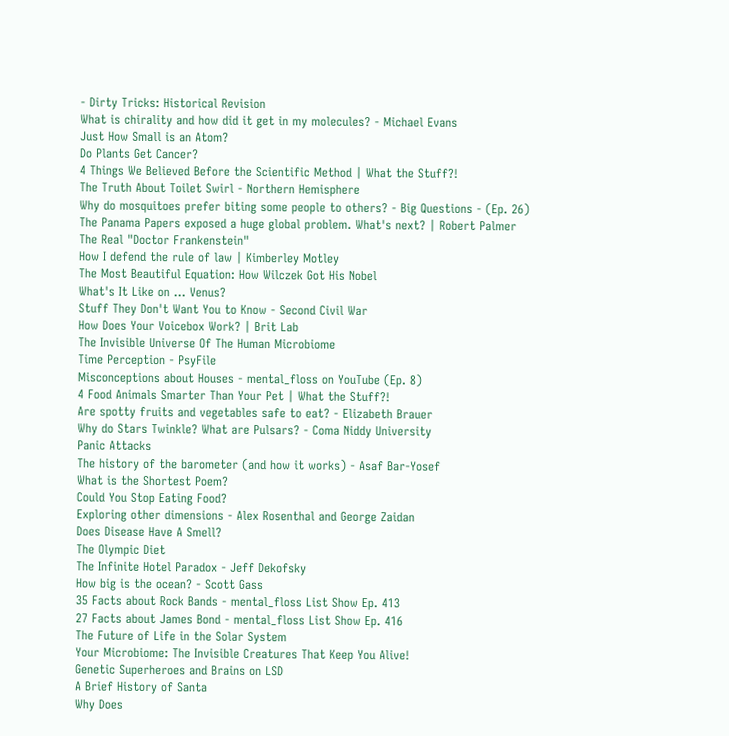- Dirty Tricks: Historical Revision
What is chirality and how did it get in my molecules? - Michael Evans
Just How Small is an Atom?
Do Plants Get Cancer?
4 Things We Believed Before the Scientific Method | What the Stuff?!
The Truth About Toilet Swirl - Northern Hemisphere
Why do mosquitoes prefer biting some people to others? - Big Questions - (Ep. 26)
The Panama Papers exposed a huge global problem. What's next? | Robert Palmer
The Real "Doctor Frankenstein"
How I defend the rule of law | Kimberley Motley
The Most Beautiful Equation: How Wilczek Got His Nobel
What's It Like on ... Venus?
Stuff They Don't Want You to Know - Second Civil War
How Does Your Voicebox Work? | Brit Lab
The Invisible Universe Of The Human Microbiome
Time Perception - PsyFile
Misconceptions about Houses - mental_floss on YouTube (Ep. 8)
4 Food Animals Smarter Than Your Pet | What the Stuff?!
Are spotty fruits and vegetables safe to eat? - Elizabeth Brauer
Why do Stars Twinkle? What are Pulsars? - Coma Niddy University
Panic Attacks
The history of the barometer (and how it works) - Asaf Bar-Yosef
What is the Shortest Poem?
Could You Stop Eating Food?
Exploring other dimensions - Alex Rosenthal and George Zaidan
Does Disease Have A Smell?
The Olympic Diet
The Infinite Hotel Paradox - Jeff Dekofsky
How big is the ocean? - Scott Gass
35 Facts about Rock Bands - mental_floss List Show Ep. 413
27 Facts about James Bond - mental_floss List Show Ep. 416
The Future of Life in the Solar System
Your Microbiome: The Invisible Creatures That Keep You Alive!
Genetic Superheroes and Brains on LSD
A Brief History of Santa
Why Does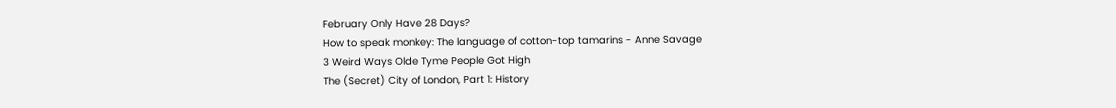February Only Have 28 Days?
How to speak monkey: The language of cotton-top tamarins - Anne Savage
3 Weird Ways Olde Tyme People Got High
The (Secret) City of London, Part 1: History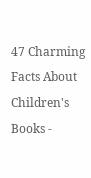47 Charming Facts About Children's Books -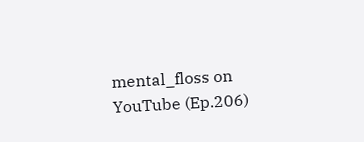mental_floss on YouTube (Ep.206)